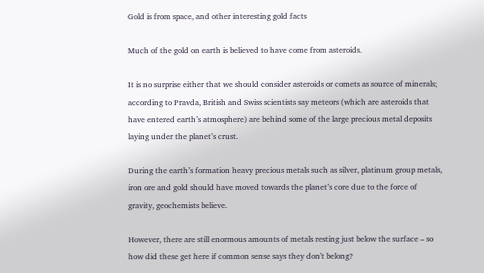Gold is from space, and other interesting gold facts

Much of the gold on earth is believed to have come from asteroids.

It is no surprise either that we should consider asteroids or comets as source of minerals; according to Pravda, British and Swiss scientists say meteors (which are asteroids that have entered earth’s atmosphere) are behind some of the large precious metal deposits laying under the planet’s crust.

During the earth’s formation heavy precious metals such as silver, platinum group metals, iron ore and gold should have moved towards the planet’s core due to the force of gravity, geochemists believe.

However, there are still enormous amounts of metals resting just below the surface – so how did these get here if common sense says they don't belong?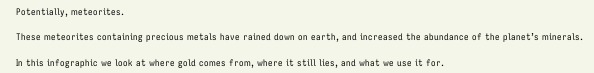Potentially, meteorites.

These meteorites containing precious metals have rained down on earth, and increased the abundance of the planet’s minerals.

In this infographic we look at where gold comes from, where it still lies, and what we use it for.